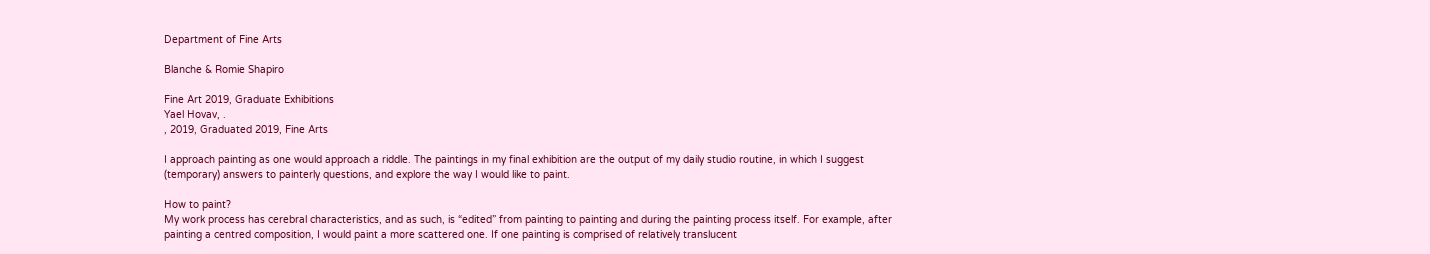Department of Fine Arts

Blanche & Romie Shapiro

Fine Art 2019, Graduate Exhibitions
Yael Hovav, .
, 2019, Graduated 2019, Fine Arts

I approach painting as one would approach a riddle. The paintings in my final exhibition are the output of my daily studio routine, in which I suggest (temporary) answers to painterly questions, and explore the way I would like to paint.

How to paint?
My work process has cerebral characteristics, and as such, is “edited” from painting to painting and during the painting process itself. For example, after painting a centred composition, I would paint a more scattered one. If one painting is comprised of relatively translucent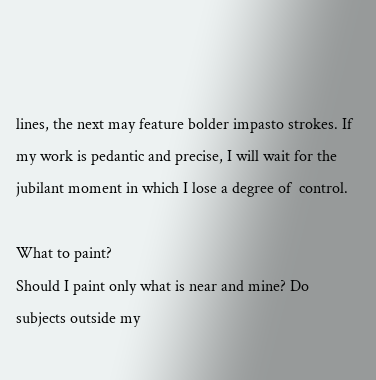lines, the next may feature bolder impasto strokes. If my work is pedantic and precise, I will wait for the jubilant moment in which I lose a degree of  control.

What to paint?
Should I paint only what is near and mine? Do subjects outside my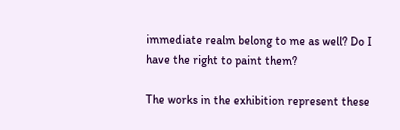immediate realm belong to me as well? Do I have the right to paint them?

The works in the exhibition represent these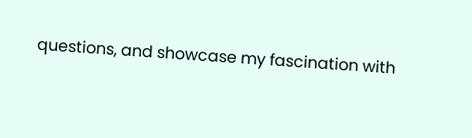questions, and showcase my fascination with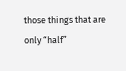those things that are only “half”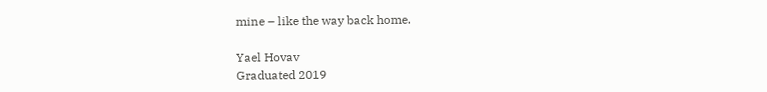mine – like the way back home.

Yael Hovav
Graduated 2019